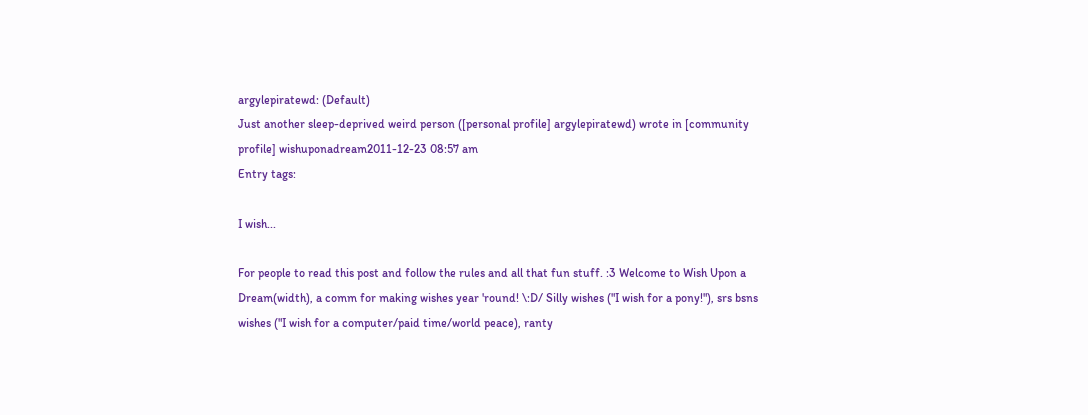argylepiratewd: (Default)
Just another sleep-deprived weird person ([personal profile] argylepiratewd) wrote in [community profile] wishuponadream2011-12-23 08:57 am
Entry tags:

I wish...

For people to read this post and follow the rules and all that fun stuff. :3 Welcome to Wish Upon a Dream(width), a comm for making wishes year 'round! \:D/ Silly wishes ("I wish for a pony!"), srs bsns wishes ("I wish for a computer/paid time/world peace), ranty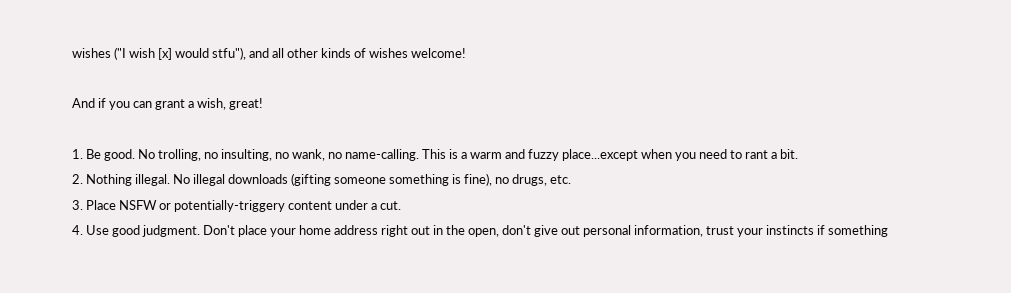wishes ("I wish [x] would stfu"), and all other kinds of wishes welcome!

And if you can grant a wish, great!

1. Be good. No trolling, no insulting, no wank, no name-calling. This is a warm and fuzzy place...except when you need to rant a bit.
2. Nothing illegal. No illegal downloads (gifting someone something is fine), no drugs, etc.
3. Place NSFW or potentially-triggery content under a cut.
4. Use good judgment. Don't place your home address right out in the open, don't give out personal information, trust your instincts if something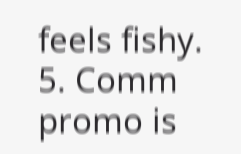feels fishy.
5. Comm promo is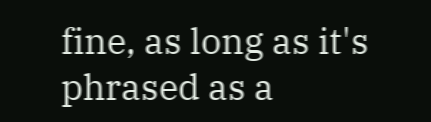fine, as long as it's phrased as a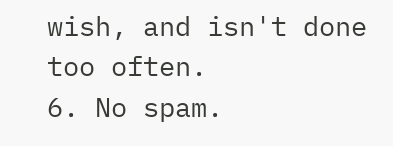wish, and isn't done too often.
6. No spam.